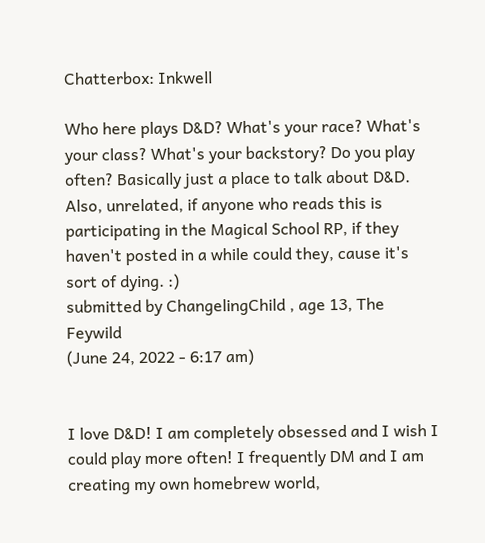Chatterbox: Inkwell

Who here plays D&D? What's your race? What's your class? What's your backstory? Do you play often? Basically just a place to talk about D&D. Also, unrelated, if anyone who reads this is participating in the Magical School RP, if they haven't posted in a while could they, cause it's sort of dying. :)
submitted by ChangelingChild , age 13, The Feywild
(June 24, 2022 - 6:17 am)


I love D&D! I am completely obsessed and I wish I could play more often! I frequently DM and I am creating my own homebrew world,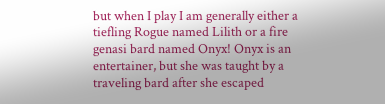but when I play I am generally either a tiefling Rogue named Lilith or a fire genasi bard named Onyx! Onyx is an entertainer, but she was taught by a traveling bard after she escaped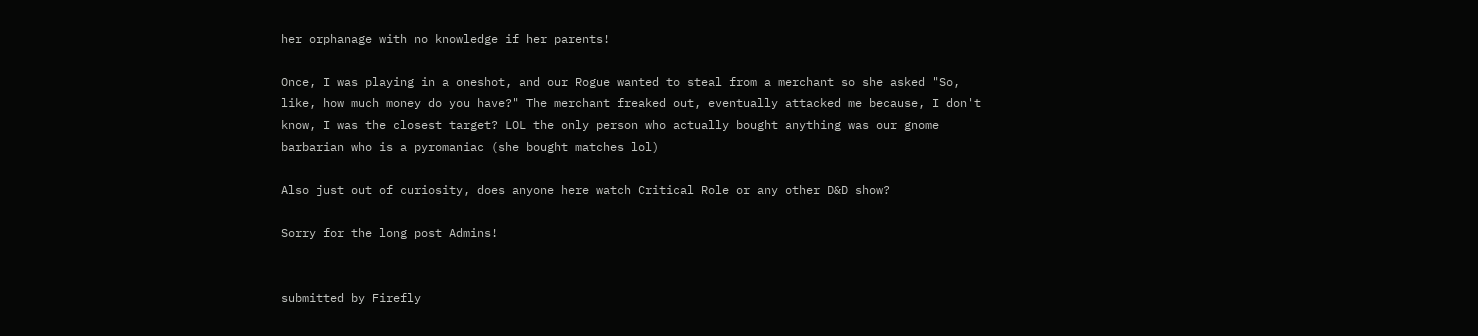her orphanage with no knowledge if her parents!

Once, I was playing in a oneshot, and our Rogue wanted to steal from a merchant so she asked "So, like, how much money do you have?" The merchant freaked out, eventually attacked me because, I don't know, I was the closest target? LOL the only person who actually bought anything was our gnome barbarian who is a pyromaniac (she bought matches lol)

Also just out of curiosity, does anyone here watch Critical Role or any other D&D show?

Sorry for the long post Admins!


submitted by Firefly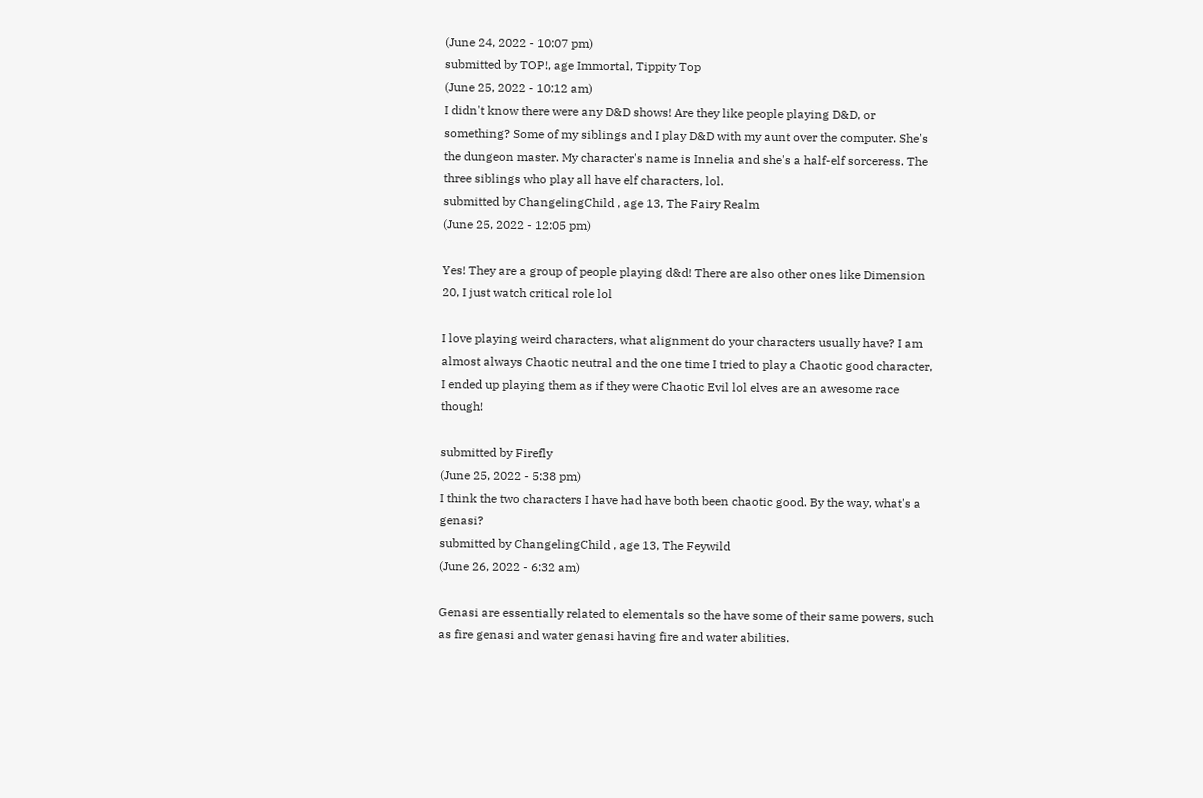(June 24, 2022 - 10:07 pm)
submitted by TOP!, age Immortal, Tippity Top
(June 25, 2022 - 10:12 am)
I didn't know there were any D&D shows! Are they like people playing D&D, or something? Some of my siblings and I play D&D with my aunt over the computer. She's the dungeon master. My character's name is Innelia and she's a half-elf sorceress. The three siblings who play all have elf characters, lol.
submitted by ChangelingChild , age 13, The Fairy Realm
(June 25, 2022 - 12:05 pm)

Yes! They are a group of people playing d&d! There are also other ones like Dimension 20, I just watch critical role lol

I love playing weird characters, what alignment do your characters usually have? I am almost always Chaotic neutral and the one time I tried to play a Chaotic good character, I ended up playing them as if they were Chaotic Evil lol elves are an awesome race though!

submitted by Firefly
(June 25, 2022 - 5:38 pm)
I think the two characters I have had have both been chaotic good. By the way, what's a genasi?
submitted by ChangelingChild , age 13, The Feywild
(June 26, 2022 - 6:32 am)

Genasi are essentially related to elementals so the have some of their same powers, such as fire genasi and water genasi having fire and water abilities.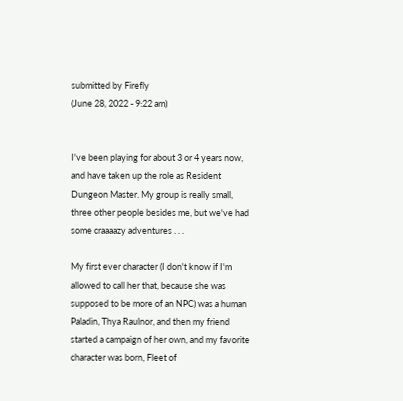submitted by Firefly
(June 28, 2022 - 9:22 am)


I've been playing for about 3 or 4 years now, and have taken up the role as Resident Dungeon Master. My group is really small, three other people besides me, but we've had some craaaazy adventures . . .

My first ever character (I don't know if I'm allowed to call her that, because she was supposed to be more of an NPC) was a human Paladin, Thya Raulnor, and then my friend started a campaign of her own, and my favorite character was born, Fleet of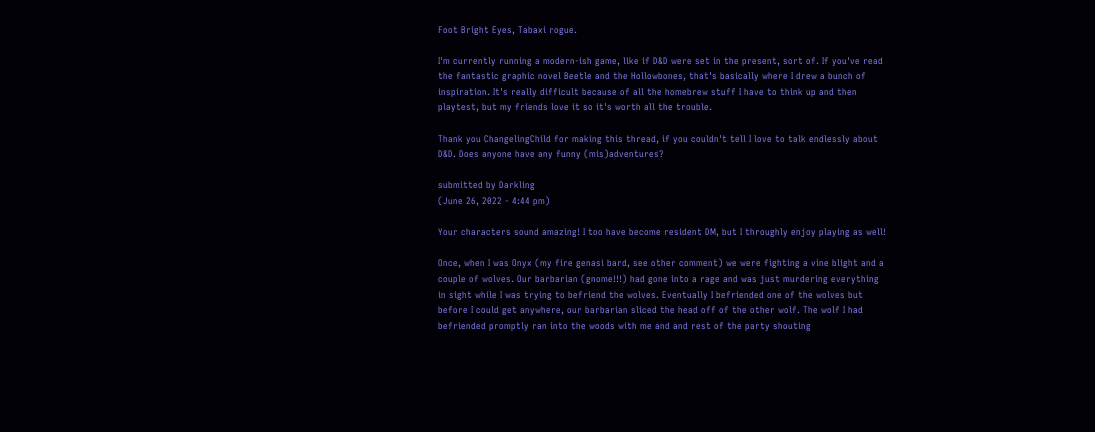Foot Bright Eyes, Tabaxi rogue.

I'm currently running a modern-ish game, like if D&D were set in the present, sort of. If you've read the fantastic graphic novel Beetle and the Hollowbones, that's basically where I drew a bunch of inspiration. It's really difficult because of all the homebrew stuff I have to think up and then playtest, but my friends love it so it's worth all the trouble.

Thank you ChangelingChild for making this thread, if you couldn't tell I love to talk endlessly about D&D. Does anyone have any funny (mis)adventures?

submitted by Darkling
(June 26, 2022 - 4:44 pm)

Your characters sound amazing! I too have become resident DM, but I throughly enjoy playing as well!

Once, when I was Onyx (my fire genasi bard, see other comment) we were fighting a vine blight and a couple of wolves. Our barbarian (gnome!!!) had gone into a rage and was just murdering everything in sight while I was trying to befriend the wolves. Eventually I befriended one of the wolves but before I could get anywhere, our barbarian sliced the head off of the other wolf. The wolf I had befriended promptly ran into the woods with me and and rest of the party shouting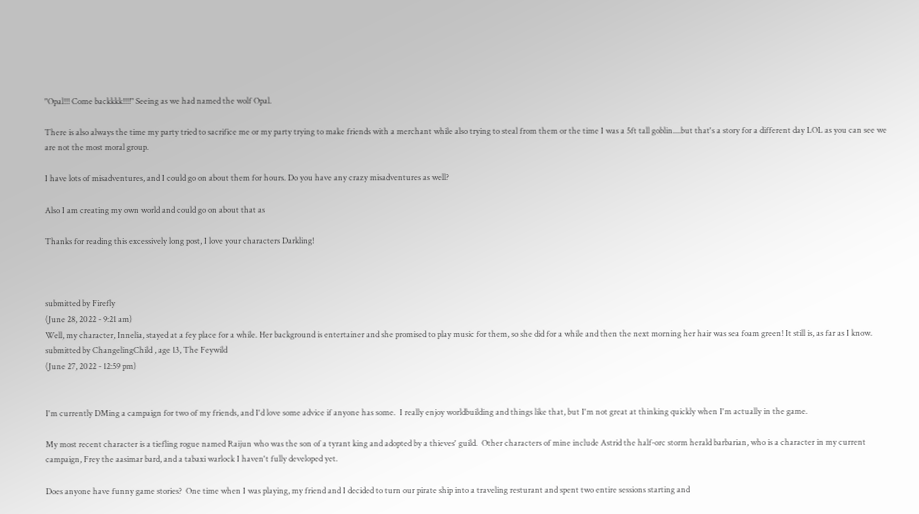"Opal!!! Come backkkk!!!!" Seeing as we had named the wolf Opal.

There is also always the time my party tried to sacrifice me or my party trying to make friends with a merchant while also trying to steal from them or the time I was a 5ft tall goblin....but that's a story for a different day LOL as you can see we are not the most moral group.

I have lots of misadventures, and I could go on about them for hours. Do you have any crazy misadventures as well?

Also I am creating my own world and could go on about that as

Thanks for reading this excessively long post, I love your characters Darkling!



submitted by Firefly
(June 28, 2022 - 9:21 am)
Well, my character, Innelia, stayed at a fey place for a while. Her background is entertainer and she promised to play music for them, so she did for a while and then the next morning her hair was sea foam green! It still is, as far as I know.
submitted by ChangelingChild , age 13, The Feywild
(June 27, 2022 - 12:59 pm)


I'm currently DMing a campaign for two of my friends, and I'd love some advice if anyone has some.  I really enjoy worldbuilding and things like that, but I'm not great at thinking quickly when I'm actually in the game.

My most recent character is a tiefling rogue named Raijun who was the son of a tyrant king and adopted by a thieves' guild.  Other characters of mine include Astrid the half-orc storm herald barbarian, who is a character in my current campaign, Frey the aasimar bard, and a tabaxi warlock I haven't fully developed yet.

Does anyone have funny game stories?  One time when I was playing, my friend and I decided to turn our pirate ship into a traveling resturant and spent two entire sessions starting and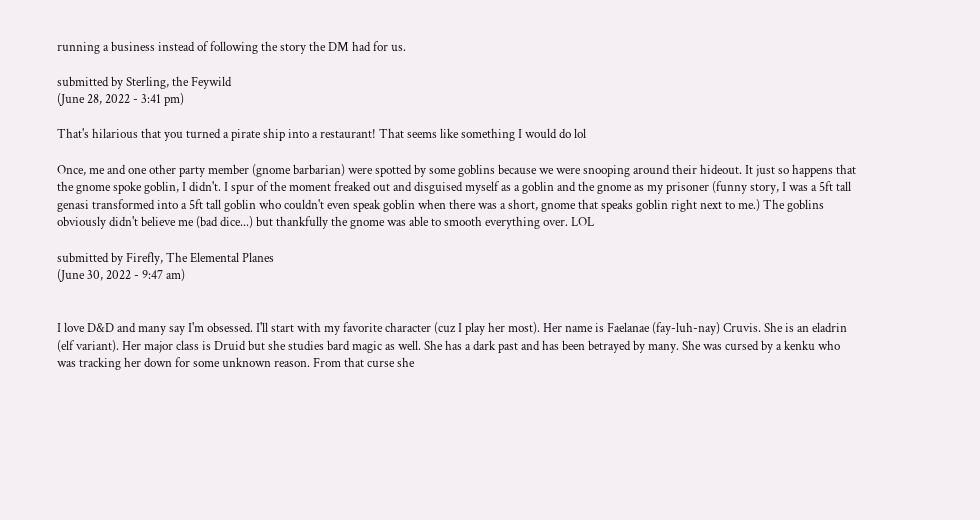running a business instead of following the story the DM had for us.

submitted by Sterling, the Feywild
(June 28, 2022 - 3:41 pm)

That's hilarious that you turned a pirate ship into a restaurant! That seems like something I would do lol

Once, me and one other party member (gnome barbarian) were spotted by some goblins because we were snooping around their hideout. It just so happens that the gnome spoke goblin, I didn't. I spur of the moment freaked out and disguised myself as a goblin and the gnome as my prisoner (funny story, I was a 5ft tall genasi transformed into a 5ft tall goblin who couldn't even speak goblin when there was a short, gnome that speaks goblin right next to me.) The goblins obviously didn't believe me (bad dice...) but thankfully the gnome was able to smooth everything over. LOL

submitted by Firefly, The Elemental Planes
(June 30, 2022 - 9:47 am)


I love D&D and many say I'm obsessed. I'll start with my favorite character (cuz I play her most). Her name is Faelanae (fay-luh-nay) Cruvis. She is an eladrin (elf variant). Her major class is Druid but she studies bard magic as well. She has a dark past and has been betrayed by many. She was cursed by a kenku who was tracking her down for some unknown reason. From that curse she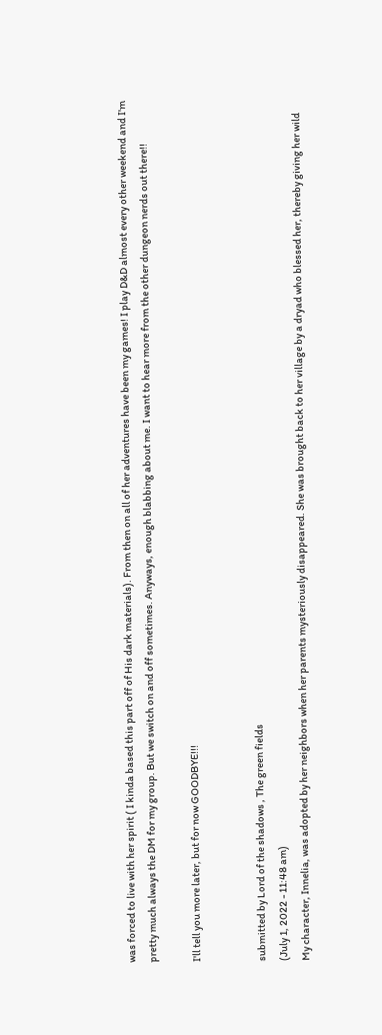was forced to live with her spirit ( I kinda based this part off of His dark materials). From then on all of her adventures have been my games! I play D&D almost every other weekend and I'm pretty much always the DM for my group. But we switch on and off sometimes. Anyways, enough blabbing about me. I want to hear more from the other dungeon nerds out there!!

I'll tell you more later, but for now GOODBYE!!!


submitted by Lord of the shadows , The green fields
(July 1, 2022 - 11:48 am)
My character, Innelia, was adopted by her neighbors when her parents mysteriously disappeared. She was brought back to her village by a dryad who blessed her, thereby giving her wild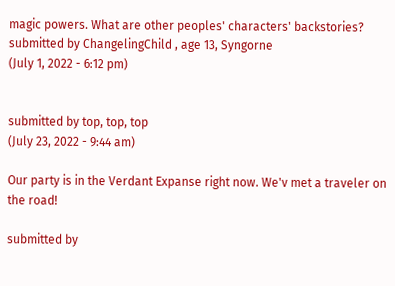magic powers. What are other peoples' characters' backstories?
submitted by ChangelingChild , age 13, Syngorne
(July 1, 2022 - 6:12 pm)


submitted by top, top, top
(July 23, 2022 - 9:44 am)

Our party is in the Verdant Expanse right now. We'v met a traveler on the road!

submitted by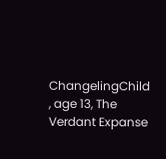ChangelingChild , age 13, The Verdant Expanse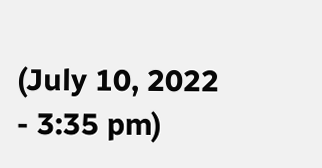(July 10, 2022 - 3:35 pm)